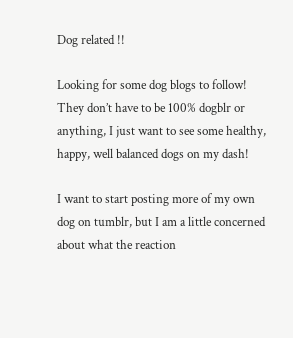Dog related !!

Looking for some dog blogs to follow! They don’t have to be 100% dogblr or anything, I just want to see some healthy, happy, well balanced dogs on my dash!

I want to start posting more of my own dog on tumblr, but I am a little concerned about what the reaction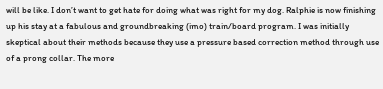will be like. I don’t want to get hate for doing what was right for my dog. Ralphie is now finishing up his stay at a fabulous and groundbreaking (imo) train/board program. I was initially skeptical about their methods because they use a pressure based correction method through use of a prong collar. The more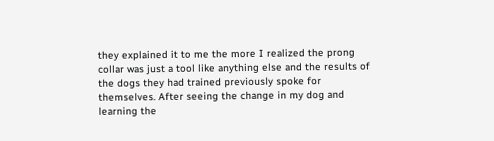they explained it to me the more I realized the prong collar was just a tool like anything else and the results of the dogs they had trained previously spoke for themselves. After seeing the change in my dog and learning the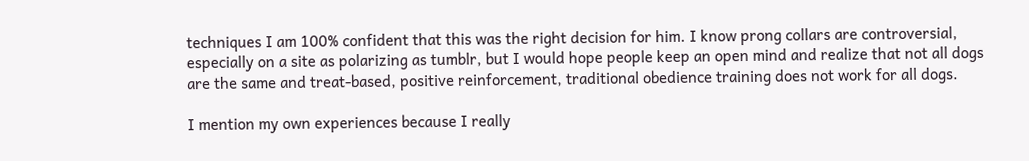techniques I am 100% confident that this was the right decision for him. I know prong collars are controversial, especially on a site as polarizing as tumblr, but I would hope people keep an open mind and realize that not all dogs are the same and treat-based, positive reinforcement, traditional obedience training does not work for all dogs.

I mention my own experiences because I really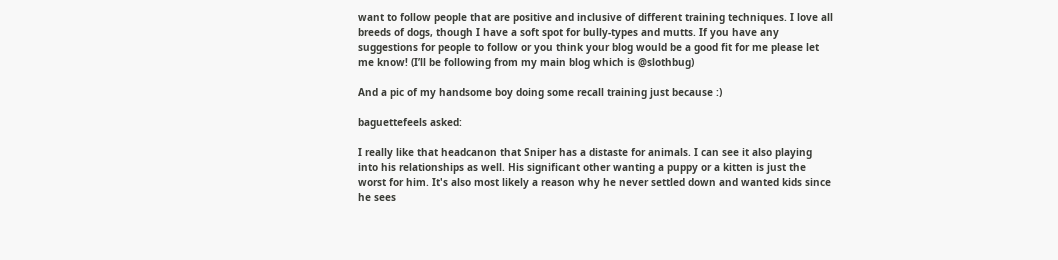want to follow people that are positive and inclusive of different training techniques. I love all breeds of dogs, though I have a soft spot for bully-types and mutts. If you have any suggestions for people to follow or you think your blog would be a good fit for me please let me know! (I’ll be following from my main blog which is @slothbug)

And a pic of my handsome boy doing some recall training just because :)

baguettefeels asked:

I really like that headcanon that Sniper has a distaste for animals. I can see it also playing into his relationships as well. His significant other wanting a puppy or a kitten is just the worst for him. It's also most likely a reason why he never settled down and wanted kids since he sees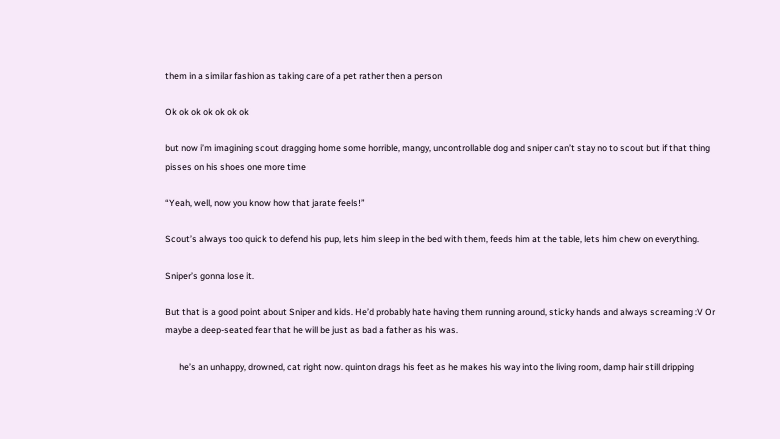them in a similar fashion as taking care of a pet rather then a person

Ok ok ok ok ok ok ok

but now i’m imagining scout dragging home some horrible, mangy, uncontrollable dog and sniper can’t stay no to scout but if that thing pisses on his shoes one more time

“Yeah, well, now you know how that jarate feels!”

Scout’s always too quick to defend his pup, lets him sleep in the bed with them, feeds him at the table, lets him chew on everything.

Sniper’s gonna lose it.

But that is a good point about Sniper and kids. He’d probably hate having them running around, sticky hands and always screaming :V Or maybe a deep-seated fear that he will be just as bad a father as his was.

       he’s an unhappy, drowned, cat right now. quinton drags his feet as he makes his way into the living room, damp hair still dripping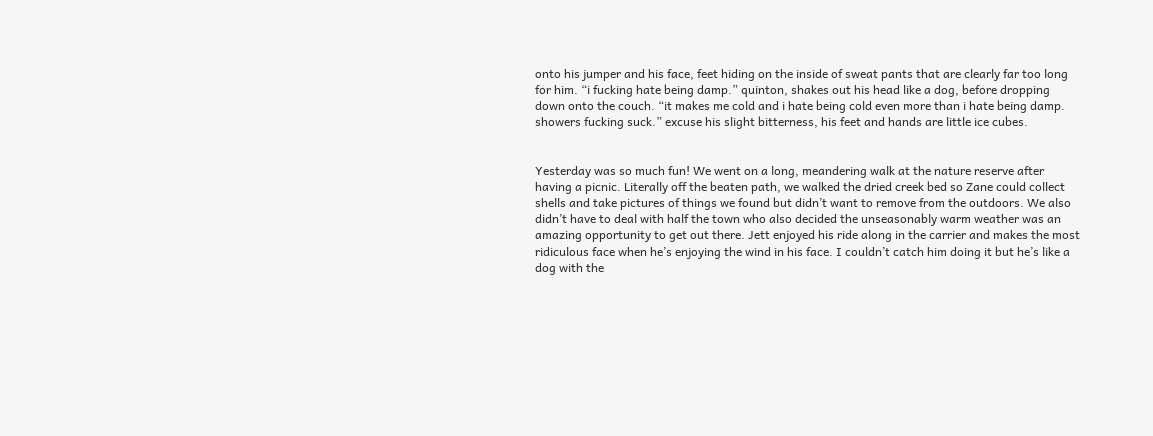onto his jumper and his face, feet hiding on the inside of sweat pants that are clearly far too long for him. “i fucking hate being damp.” quinton, shakes out his head like a dog, before dropping down onto the couch. “it makes me cold and i hate being cold even more than i hate being damp. showers fucking suck.” excuse his slight bitterness, his feet and hands are little ice cubes.


Yesterday was so much fun! We went on a long, meandering walk at the nature reserve after having a picnic. Literally off the beaten path, we walked the dried creek bed so Zane could collect shells and take pictures of things we found but didn’t want to remove from the outdoors. We also didn’t have to deal with half the town who also decided the unseasonably warm weather was an amazing opportunity to get out there. Jett enjoyed his ride along in the carrier and makes the most ridiculous face when he’s enjoying the wind in his face. I couldn’t catch him doing it but he’s like a dog with the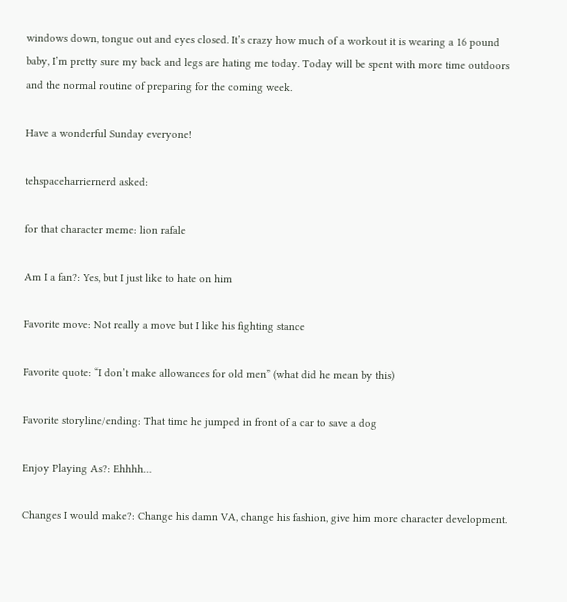windows down, tongue out and eyes closed. It’s crazy how much of a workout it is wearing a 16 pound baby, I’m pretty sure my back and legs are hating me today. Today will be spent with more time outdoors and the normal routine of preparing for the coming week.

Have a wonderful Sunday everyone!

tehspaceharriernerd asked:

for that character meme: lion rafale

Am I a fan?: Yes, but I just like to hate on him

Favorite move: Not really a move but I like his fighting stance

Favorite quote: “I don’t make allowances for old men” (what did he mean by this)

Favorite storyline/ending: That time he jumped in front of a car to save a dog

Enjoy Playing As?: Ehhhh…

Changes I would make?: Change his damn VA, change his fashion, give him more character development.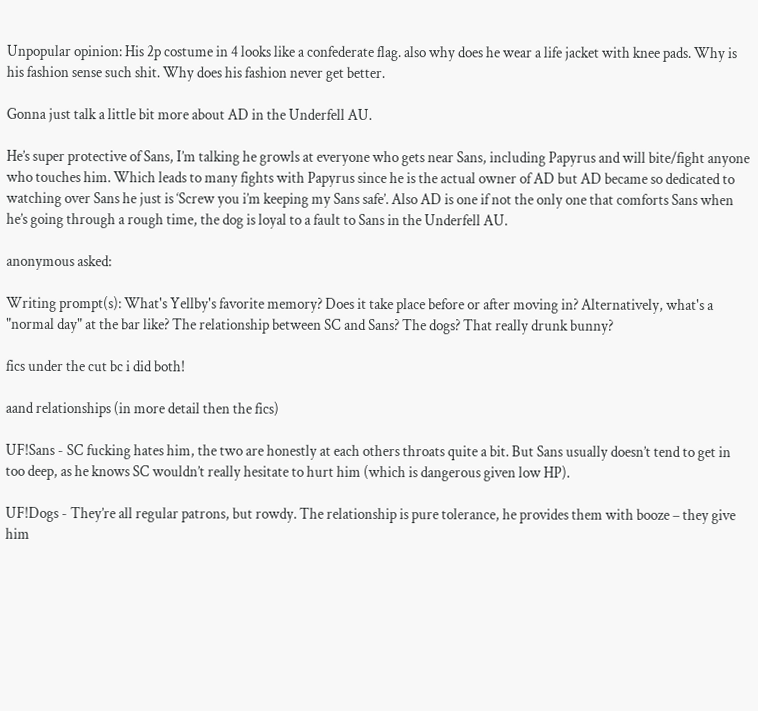Unpopular opinion: His 2p costume in 4 looks like a confederate flag. also why does he wear a life jacket with knee pads. Why is his fashion sense such shit. Why does his fashion never get better.

Gonna just talk a little bit more about AD in the Underfell AU.

He’s super protective of Sans, I’m talking he growls at everyone who gets near Sans, including Papyrus and will bite/fight anyone who touches him. Which leads to many fights with Papyrus since he is the actual owner of AD but AD became so dedicated to watching over Sans he just is ‘Screw you i’m keeping my Sans safe’. Also AD is one if not the only one that comforts Sans when he’s going through a rough time, the dog is loyal to a fault to Sans in the Underfell AU.

anonymous asked:

Writing prompt(s): What's Yellby's favorite memory? Does it take place before or after moving in? Alternatively, what's a "normal day" at the bar like? The relationship between SC and Sans? The dogs? That really drunk bunny?

fics under the cut bc i did both!

aand relationships (in more detail then the fics)

UF!Sans - SC fucking hates him, the two are honestly at each others throats quite a bit. But Sans usually doesn’t tend to get in too deep, as he knows SC wouldn’t really hesitate to hurt him (which is dangerous given low HP).

UF!Dogs - They’re all regular patrons, but rowdy. The relationship is pure tolerance, he provides them with booze – they give him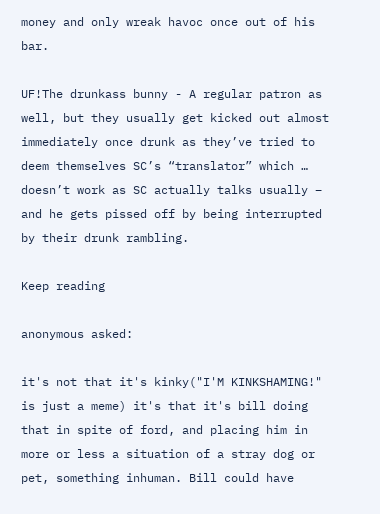money and only wreak havoc once out of his bar.

UF!The drunkass bunny - A regular patron as well, but they usually get kicked out almost immediately once drunk as they’ve tried to deem themselves SC’s “translator” which … doesn’t work as SC actually talks usually – and he gets pissed off by being interrupted by their drunk rambling.

Keep reading

anonymous asked:

it's not that it's kinky("I'M KINKSHAMING!" is just a meme) it's that it's bill doing that in spite of ford, and placing him in more or less a situation of a stray dog or pet, something inhuman. Bill could have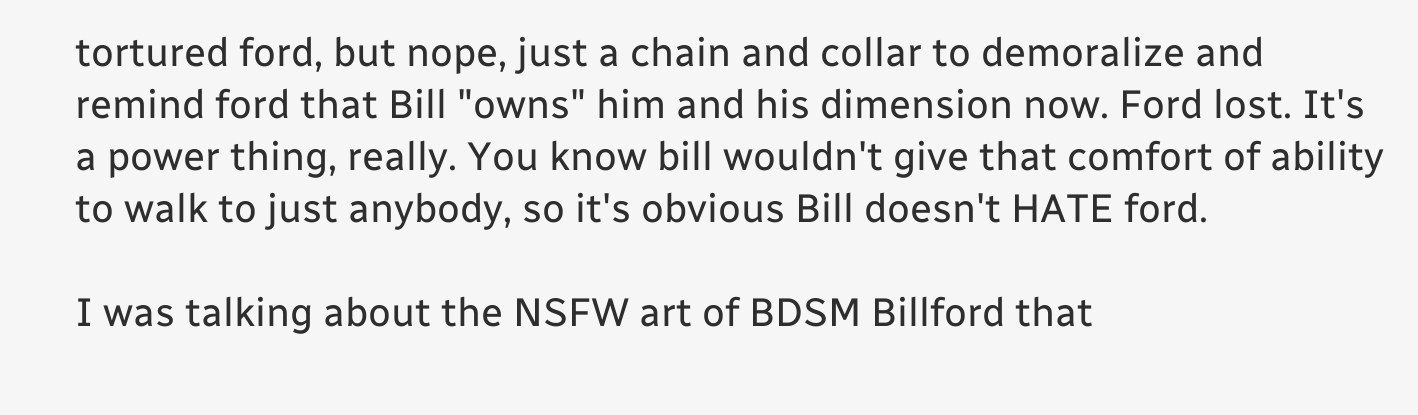tortured ford, but nope, just a chain and collar to demoralize and remind ford that Bill "owns" him and his dimension now. Ford lost. It's a power thing, really. You know bill wouldn't give that comfort of ability to walk to just anybody, so it's obvious Bill doesn't HATE ford.

I was talking about the NSFW art of BDSM Billford that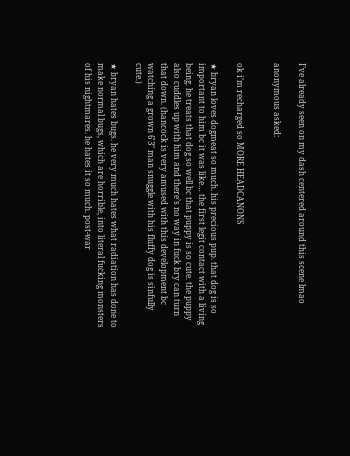I’ve already seen on my dash centered around this scene lmao

anonymous asked:


ok i’m recharged so MORE HEADCANONS

★ bryan loves dogmeat so much. his precious pup. that dog is so important to him bc it was like… the first legit contact with a living being. he treats that dog so well bc that puppy is so cute. the puppy also cuddles up with him and there’s no way in fuck bry can turn that down. (hancock is very amused with this development bc watching a grown 6′3″ man snuggle with his fluffy dog is sinfully cute.)

★ bryan hates bugs. he very much hates what radiation has done to make normal bugs, which are horrible, into literal fucking monsters of his nightmares. he hates it so much. post-war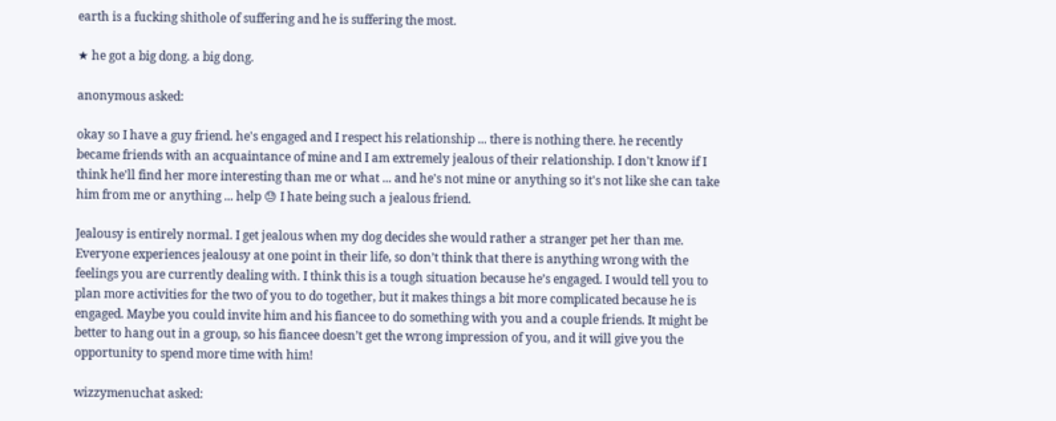earth is a fucking shithole of suffering and he is suffering the most.

★ he got a big dong. a big dong.

anonymous asked:

okay so I have a guy friend. he's engaged and I respect his relationship ... there is nothing there. he recently became friends with an acquaintance of mine and I am extremely jealous of their relationship. I don't know if I think he'll find her more interesting than me or what ... and he's not mine or anything so it's not like she can take him from me or anything ... help 😓 I hate being such a jealous friend.

Jealousy is entirely normal. I get jealous when my dog decides she would rather a stranger pet her than me. Everyone experiences jealousy at one point in their life, so don’t think that there is anything wrong with the feelings you are currently dealing with. I think this is a tough situation because he’s engaged. I would tell you to plan more activities for the two of you to do together, but it makes things a bit more complicated because he is engaged. Maybe you could invite him and his fiancee to do something with you and a couple friends. It might be better to hang out in a group, so his fiancee doesn’t get the wrong impression of you, and it will give you the opportunity to spend more time with him!

wizzymenuchat asked: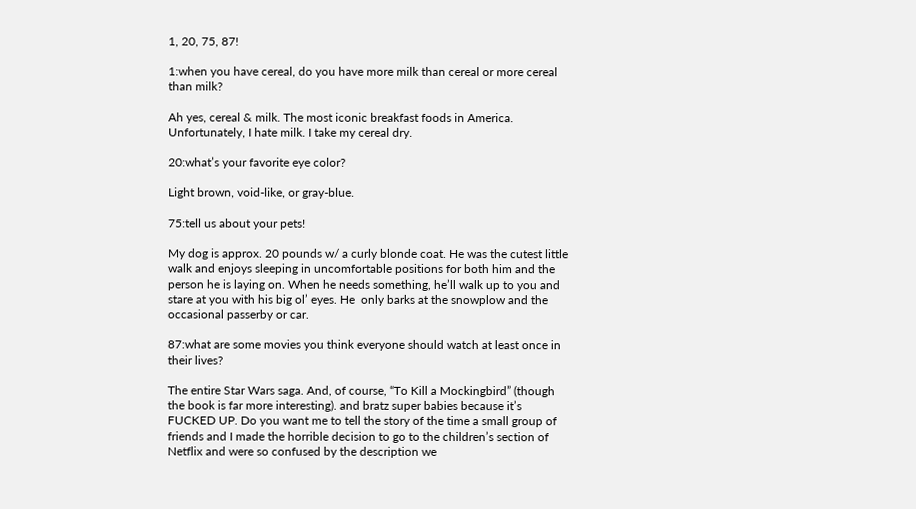1, 20, 75, 87!

1:when you have cereal, do you have more milk than cereal or more cereal than milk?

Ah yes, cereal & milk. The most iconic breakfast foods in America. Unfortunately, I hate milk. I take my cereal dry.

20:what’s your favorite eye color?

Light brown, void-like, or gray-blue.

75:tell us about your pets!

My dog is approx. 20 pounds w/ a curly blonde coat. He was the cutest little walk and enjoys sleeping in uncomfortable positions for both him and the person he is laying on. When he needs something, he’ll walk up to you and stare at you with his big ol’ eyes. He  only barks at the snowplow and the occasional passerby or car.

87:what are some movies you think everyone should watch at least once in their lives?

The entire Star Wars saga. And, of course, “To Kill a Mockingbird” (though the book is far more interesting). and bratz super babies because it’s FUCKED UP. Do you want me to tell the story of the time a small group of friends and I made the horrible decision to go to the children’s section of Netflix and were so confused by the description we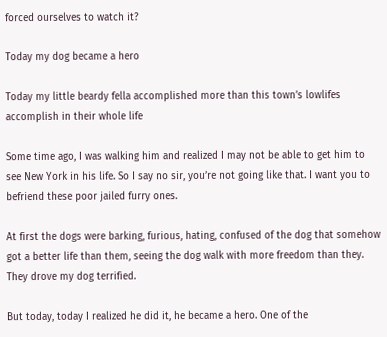forced ourselves to watch it?

Today my dog became a hero

Today my little beardy fella accomplished more than this town’s lowlifes accomplish in their whole life

Some time ago, I was walking him and realized I may not be able to get him to see New York in his life. So I say no sir, you’re not going like that. I want you to befriend these poor jailed furry ones.

At first the dogs were barking, furious, hating, confused of the dog that somehow got a better life than them, seeing the dog walk with more freedom than they. They drove my dog terrified.

But today, today I realized he did it, he became a hero. One of the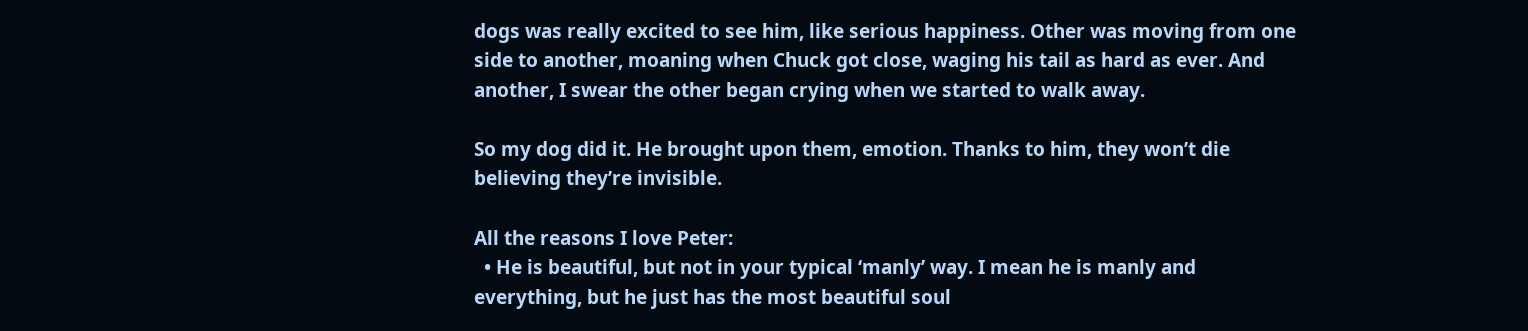dogs was really excited to see him, like serious happiness. Other was moving from one side to another, moaning when Chuck got close, waging his tail as hard as ever. And another, I swear the other began crying when we started to walk away.

So my dog did it. He brought upon them, emotion. Thanks to him, they won’t die believing they’re invisible.

All the reasons I love Peter:
  • He is beautiful, but not in your typical ‘manly’ way. I mean he is manly and everything, but he just has the most beautiful soul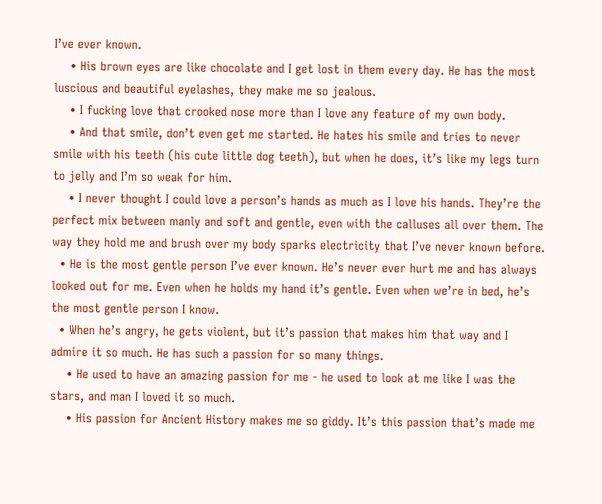I’ve ever known.
    • His brown eyes are like chocolate and I get lost in them every day. He has the most luscious and beautiful eyelashes, they make me so jealous.
    • I fucking love that crooked nose more than I love any feature of my own body.
    • And that smile, don’t even get me started. He hates his smile and tries to never smile with his teeth (his cute little dog teeth), but when he does, it’s like my legs turn to jelly and I’m so weak for him.
    • I never thought I could love a person’s hands as much as I love his hands. They’re the perfect mix between manly and soft and gentle, even with the calluses all over them. The way they hold me and brush over my body sparks electricity that I’ve never known before.
  • He is the most gentle person I’ve ever known. He’s never ever hurt me and has always looked out for me. Even when he holds my hand it’s gentle. Even when we’re in bed, he’s the most gentle person I know.
  • When he’s angry, he gets violent, but it’s passion that makes him that way and I admire it so much. He has such a passion for so many things.
    • He used to have an amazing passion for me - he used to look at me like I was the stars, and man I loved it so much.
    • His passion for Ancient History makes me so giddy. It’s this passion that’s made me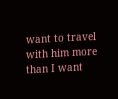want to travel with him more than I want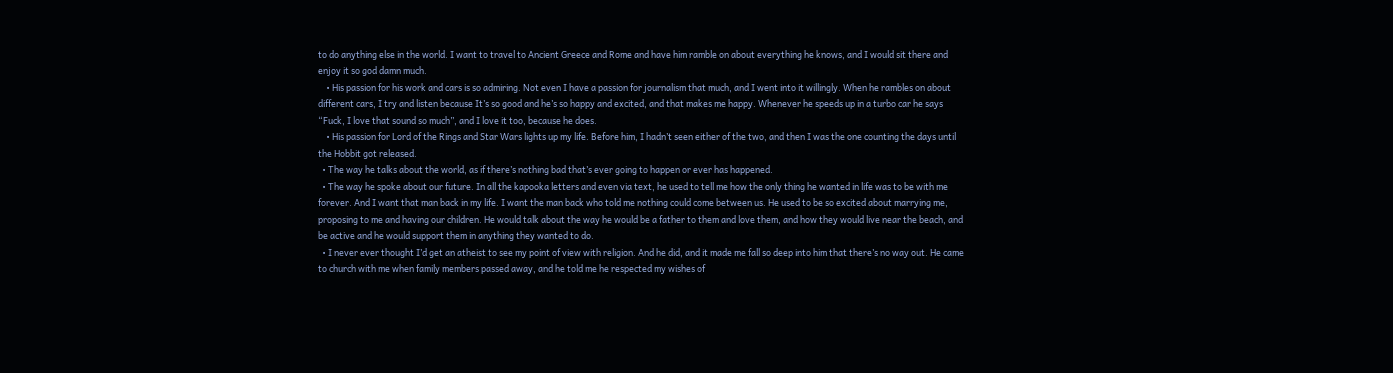to do anything else in the world. I want to travel to Ancient Greece and Rome and have him ramble on about everything he knows, and I would sit there and enjoy it so god damn much.
    • His passion for his work and cars is so admiring. Not even I have a passion for journalism that much, and I went into it willingly. When he rambles on about different cars, I try and listen because It’s so good and he’s so happy and excited, and that makes me happy. Whenever he speeds up in a turbo car he says “Fuck, I love that sound so much”, and I love it too, because he does.
    • His passion for Lord of the Rings and Star Wars lights up my life. Before him, I hadn’t seen either of the two, and then I was the one counting the days until the Hobbit got released.
  • The way he talks about the world, as if there’s nothing bad that’s ever going to happen or ever has happened.
  • The way he spoke about our future. In all the kapooka letters and even via text, he used to tell me how the only thing he wanted in life was to be with me forever. And I want that man back in my life. I want the man back who told me nothing could come between us. He used to be so excited about marrying me, proposing to me and having our children. He would talk about the way he would be a father to them and love them, and how they would live near the beach, and be active and he would support them in anything they wanted to do.
  • I never ever thought I’d get an atheist to see my point of view with religion. And he did, and it made me fall so deep into him that there’s no way out. He came to church with me when family members passed away, and he told me he respected my wishes of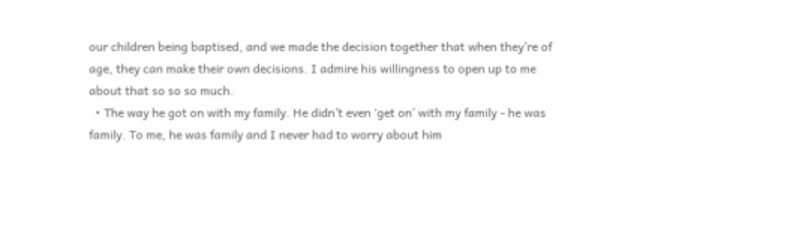our children being baptised, and we made the decision together that when they’re of age, they can make their own decisions. I admire his willingness to open up to me about that so so so much.
  • The way he got on with my family. He didn’t even ‘get on’ with my family - he was family. To me, he was family and I never had to worry about him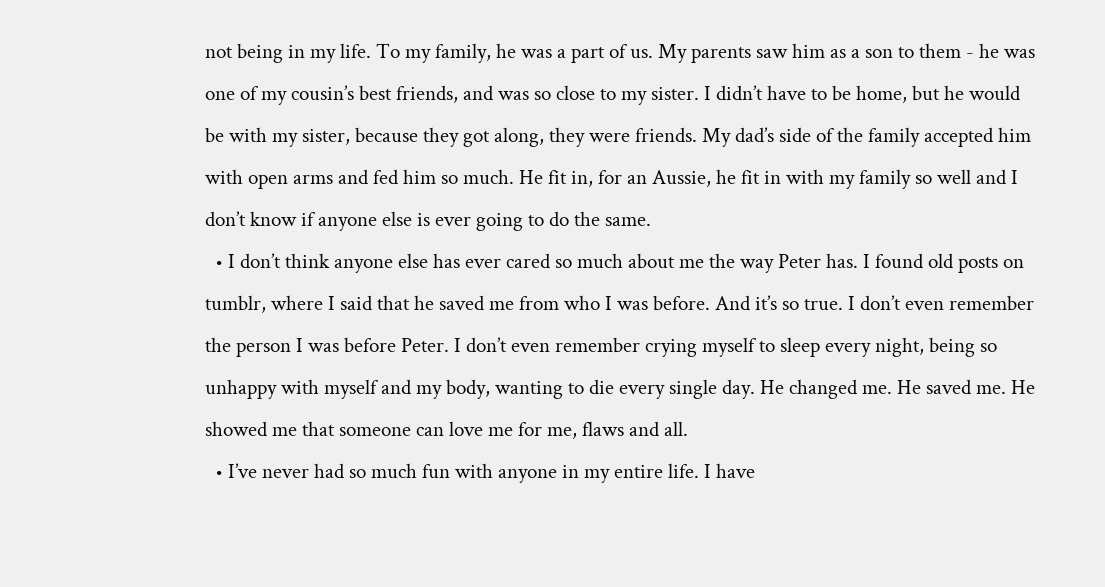not being in my life. To my family, he was a part of us. My parents saw him as a son to them - he was one of my cousin’s best friends, and was so close to my sister. I didn’t have to be home, but he would be with my sister, because they got along, they were friends. My dad’s side of the family accepted him with open arms and fed him so much. He fit in, for an Aussie, he fit in with my family so well and I don’t know if anyone else is ever going to do the same.
  • I don’t think anyone else has ever cared so much about me the way Peter has. I found old posts on tumblr, where I said that he saved me from who I was before. And it’s so true. I don’t even remember the person I was before Peter. I don’t even remember crying myself to sleep every night, being so unhappy with myself and my body, wanting to die every single day. He changed me. He saved me. He showed me that someone can love me for me, flaws and all.
  • I’ve never had so much fun with anyone in my entire life. I have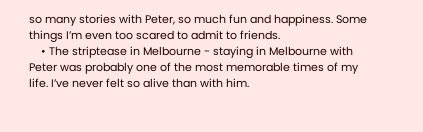so many stories with Peter, so much fun and happiness. Some things I’m even too scared to admit to friends.
    • The striptease in Melbourne - staying in Melbourne with Peter was probably one of the most memorable times of my life. I’ve never felt so alive than with him.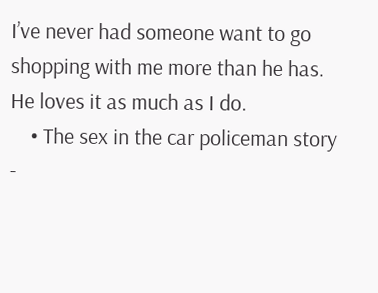I’ve never had someone want to go shopping with me more than he has. He loves it as much as I do.
    • The sex in the car policeman story -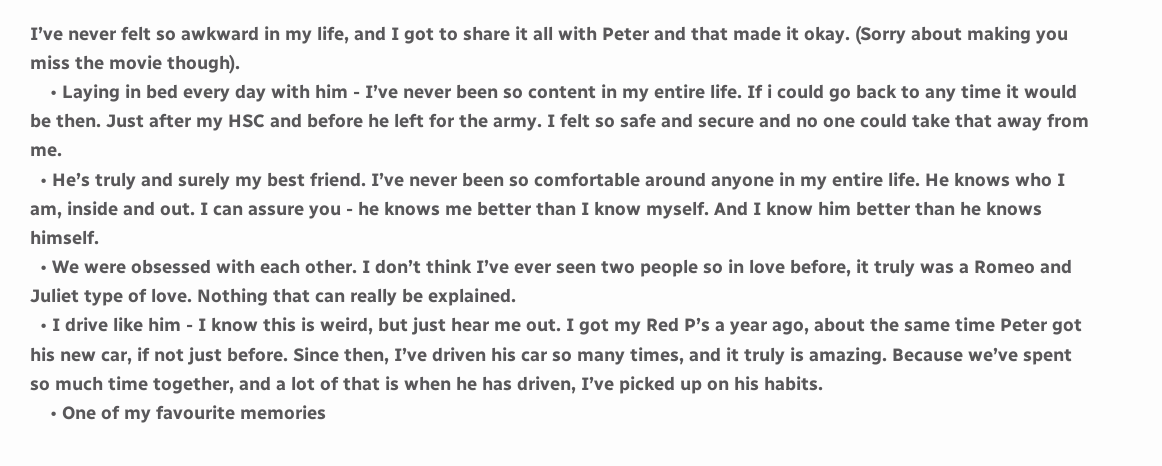I’ve never felt so awkward in my life, and I got to share it all with Peter and that made it okay. (Sorry about making you miss the movie though).
    • Laying in bed every day with him - I’ve never been so content in my entire life. If i could go back to any time it would be then. Just after my HSC and before he left for the army. I felt so safe and secure and no one could take that away from me.
  • He’s truly and surely my best friend. I’ve never been so comfortable around anyone in my entire life. He knows who I am, inside and out. I can assure you - he knows me better than I know myself. And I know him better than he knows himself.
  • We were obsessed with each other. I don’t think I’ve ever seen two people so in love before, it truly was a Romeo and Juliet type of love. Nothing that can really be explained.
  • I drive like him - I know this is weird, but just hear me out. I got my Red P’s a year ago, about the same time Peter got his new car, if not just before. Since then, I’ve driven his car so many times, and it truly is amazing. Because we’ve spent so much time together, and a lot of that is when he has driven, I’ve picked up on his habits.
    • One of my favourite memories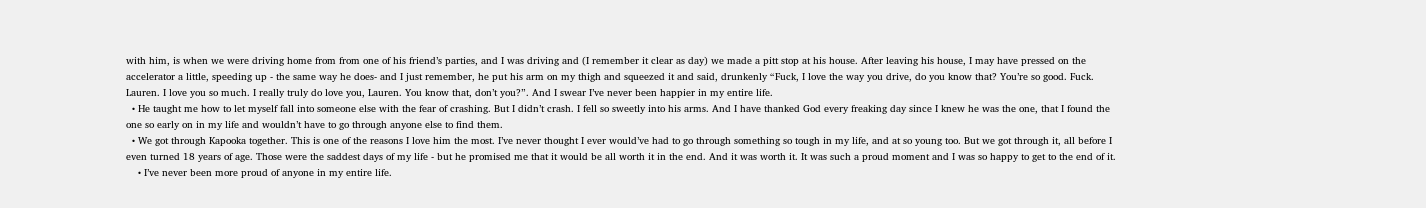with him, is when we were driving home from from one of his friend’s parties, and I was driving and (I remember it clear as day) we made a pitt stop at his house. After leaving his house, I may have pressed on the accelerator a little, speeding up - the same way he does- and I just remember, he put his arm on my thigh and squeezed it and said, drunkenly “Fuck, I love the way you drive, do you know that? You’re so good. Fuck. Lauren. I love you so much. I really truly do love you, Lauren. You know that, don’t you?”. And I swear I’ve never been happier in my entire life.
  • He taught me how to let myself fall into someone else with the fear of crashing. But I didn’t crash. I fell so sweetly into his arms. And I have thanked God every freaking day since I knew he was the one, that I found the one so early on in my life and wouldn’t have to go through anyone else to find them.
  • We got through Kapooka together. This is one of the reasons I love him the most. I’ve never thought I ever would’ve had to go through something so tough in my life, and at so young too. But we got through it, all before I even turned 18 years of age. Those were the saddest days of my life - but he promised me that it would be all worth it in the end. And it was worth it. It was such a proud moment and I was so happy to get to the end of it.
    • I’ve never been more proud of anyone in my entire life.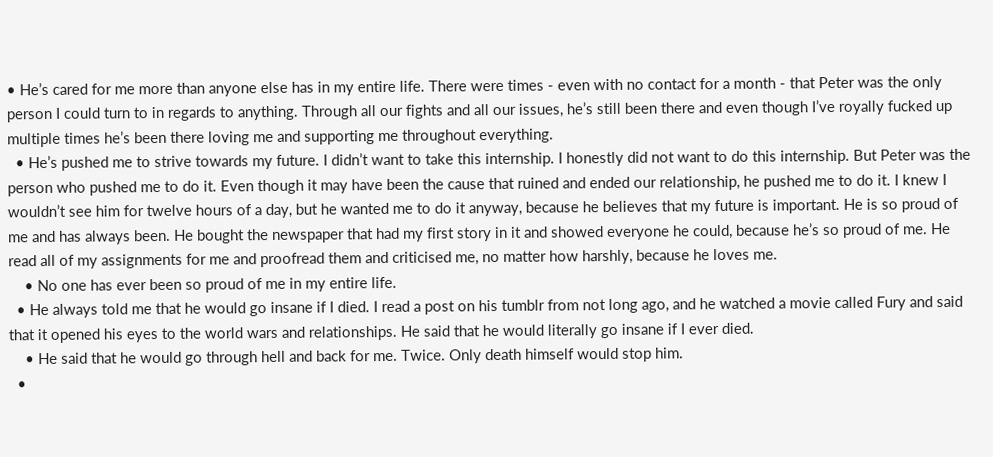• He’s cared for me more than anyone else has in my entire life. There were times - even with no contact for a month - that Peter was the only person I could turn to in regards to anything. Through all our fights and all our issues, he’s still been there and even though I’ve royally fucked up multiple times he’s been there loving me and supporting me throughout everything.
  • He’s pushed me to strive towards my future. I didn’t want to take this internship. I honestly did not want to do this internship. But Peter was the person who pushed me to do it. Even though it may have been the cause that ruined and ended our relationship, he pushed me to do it. I knew I wouldn’t see him for twelve hours of a day, but he wanted me to do it anyway, because he believes that my future is important. He is so proud of me and has always been. He bought the newspaper that had my first story in it and showed everyone he could, because he’s so proud of me. He read all of my assignments for me and proofread them and criticised me, no matter how harshly, because he loves me.
    • No one has ever been so proud of me in my entire life.
  • He always told me that he would go insane if I died. I read a post on his tumblr from not long ago, and he watched a movie called Fury and said that it opened his eyes to the world wars and relationships. He said that he would literally go insane if I ever died.
    • He said that he would go through hell and back for me. Twice. Only death himself would stop him.
  •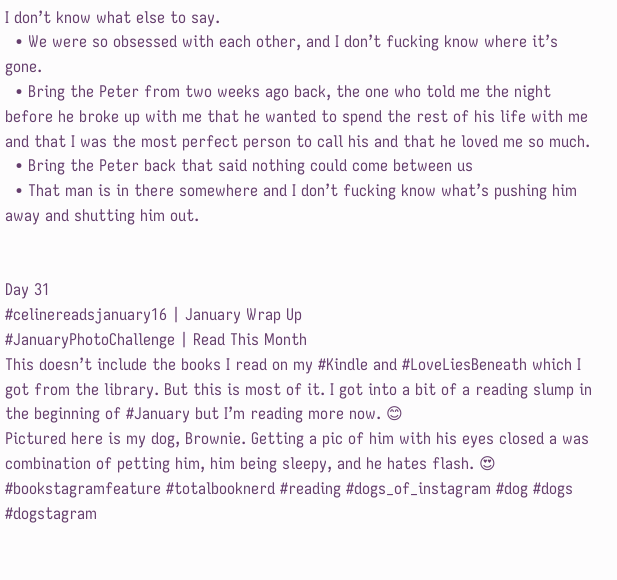I don’t know what else to say.
  • We were so obsessed with each other, and I don’t fucking know where it’s gone.
  • Bring the Peter from two weeks ago back, the one who told me the night before he broke up with me that he wanted to spend the rest of his life with me and that I was the most perfect person to call his and that he loved me so much.
  • Bring the Peter back that said nothing could come between us
  • That man is in there somewhere and I don’t fucking know what’s pushing him away and shutting him out.


Day 31
#celinereadsjanuary16 | January Wrap Up
#JanuaryPhotoChallenge | Read This Month
This doesn’t include the books I read on my #Kindle and #LoveLiesBeneath which I got from the library. But this is most of it. I got into a bit of a reading slump in the beginning of #January but I’m reading more now. 😊
Pictured here is my dog, Brownie. Getting a pic of him with his eyes closed a was combination of petting him, him being sleepy, and he hates flash. 😍
#bookstagramfeature #totalbooknerd #reading #dogs_of_instagram #dog #dogs #dogstagram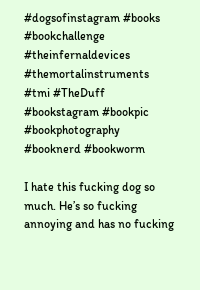#dogsofinstagram #books #bookchallenge #theinfernaldevices #themortalinstruments #tmi #TheDuff #bookstagram #bookpic #bookphotography #booknerd #bookworm

I hate this fucking dog so much. He’s so fucking annoying and has no fucking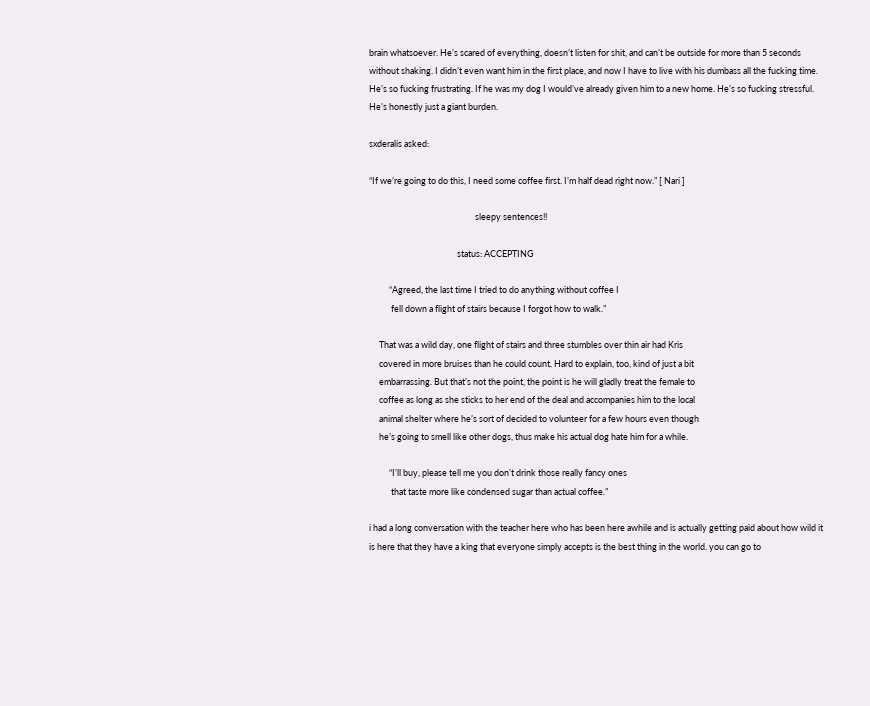brain whatsoever. He’s scared of everything, doesn’t listen for shit, and can’t be outside for more than 5 seconds without shaking. I didn’t even want him in the first place, and now I have to live with his dumbass all the fucking time. He’s so fucking frustrating. If he was my dog I would’ve already given him to a new home. He’s so fucking stressful. He’s honestly just a giant burden.

sxderalis asked:

“If we’re going to do this, I need some coffee first. I’m half dead right now.” [ Nari ]

                                                     sleepy sentences!!

                                            status: ACCEPTING

          “Agreed, the last time I tried to do anything without coffee I
           fell down a flight of stairs because I forgot how to walk.”

     That was a wild day, one flight of stairs and three stumbles over thin air had Kris
     covered in more bruises than he could count. Hard to explain, too, kind of just a bit
     embarrassing. But that’s not the point, the point is he will gladly treat the female to
     coffee as long as she sticks to her end of the deal and accompanies him to the local
     animal shelter where he’s sort of decided to volunteer for a few hours even though
     he’s going to smell like other dogs, thus make his actual dog hate him for a while.

          “I’ll buy, please tell me you don’t drink those really fancy ones
           that taste more like condensed sugar than actual coffee.”

i had a long conversation with the teacher here who has been here awhile and is actually getting paid about how wild it is here that they have a king that everyone simply accepts is the best thing in the world. you can go to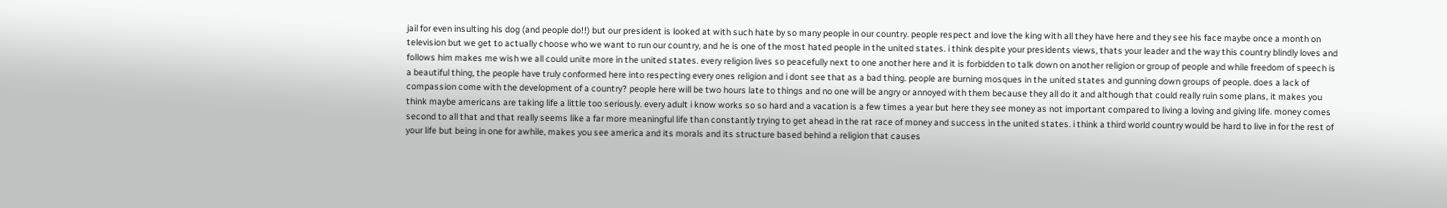jail for even insulting his dog (and people do!!) but our president is looked at with such hate by so many people in our country. people respect and love the king with all they have here and they see his face maybe once a month on television but we get to actually choose who we want to run our country, and he is one of the most hated people in the united states. i think despite your presidents views, thats your leader and the way this country blindly loves and follows him makes me wish we all could unite more in the united states. every religion lives so peacefully next to one another here and it is forbidden to talk down on another religion or group of people and while freedom of speech is a beautiful thing, the people have truly conformed here into respecting every ones religion and i dont see that as a bad thing. people are burning mosques in the united states and gunning down groups of people. does a lack of compassion come with the development of a country? people here will be two hours late to things and no one will be angry or annoyed with them because they all do it and although that could really ruin some plans, it makes you think maybe americans are taking life a little too seriously. every adult i know works so so hard and a vacation is a few times a year but here they see money as not important compared to living a loving and giving life. money comes second to all that and that really seems like a far more meaningful life than constantly trying to get ahead in the rat race of money and success in the united states. i think a third world country would be hard to live in for the rest of your life but being in one for awhile, makes you see america and its morals and its structure based behind a religion that causes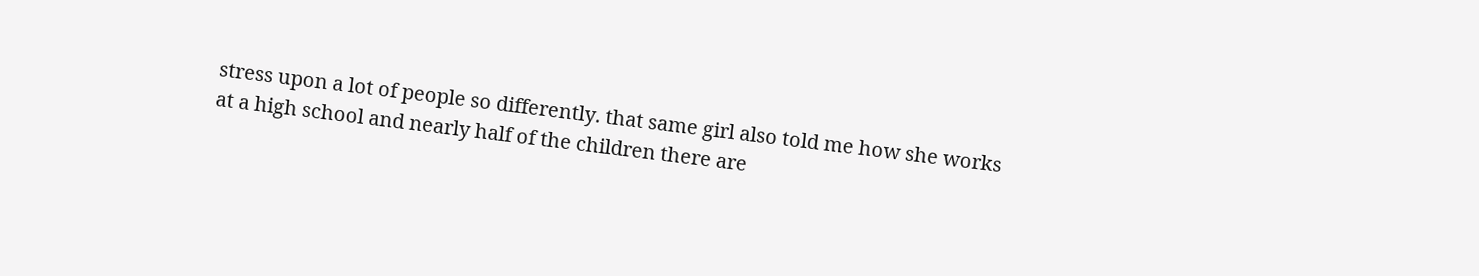stress upon a lot of people so differently. that same girl also told me how she works at a high school and nearly half of the children there are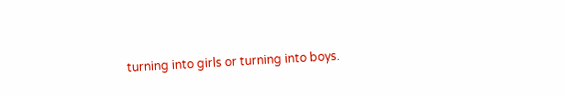turning into girls or turning into boys.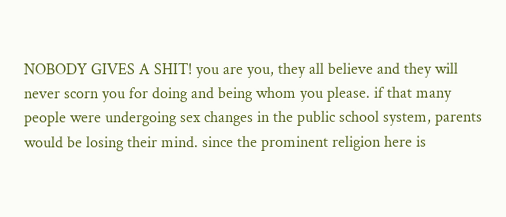NOBODY GIVES A SHIT! you are you, they all believe and they will never scorn you for doing and being whom you please. if that many people were undergoing sex changes in the public school system, parents would be losing their mind. since the prominent religion here is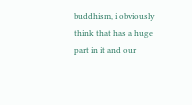buddhism, i obviously think that has a huge part in it and our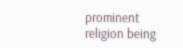prominent religion being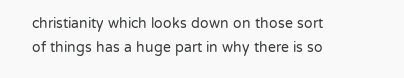christianity which looks down on those sort of things has a huge part in why there is so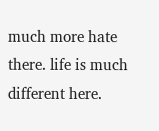much more hate there. life is much different here.